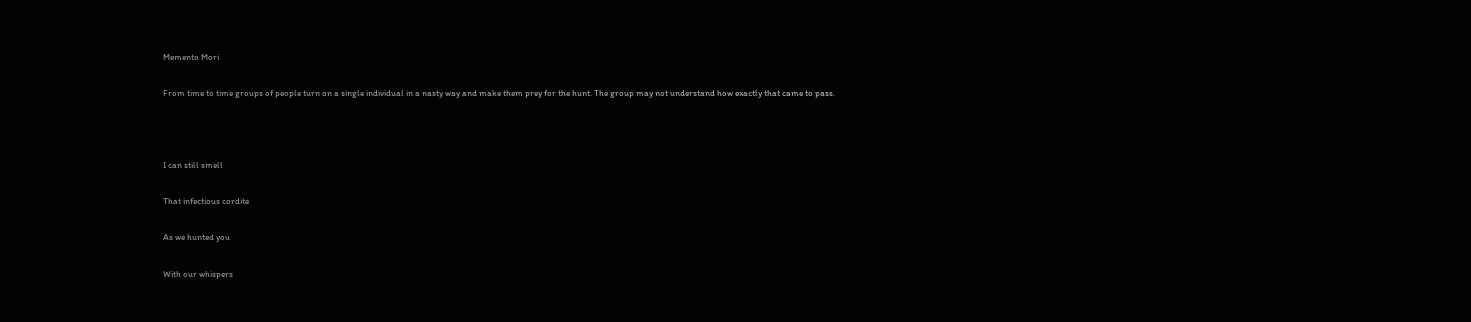Memento Mori

From time to time groups of people turn on a single individual in a nasty way and make them prey for the hunt. The group may not understand how exactly that came to pass.



I can still smell

That infectious cordite

As we hunted you

With our whispers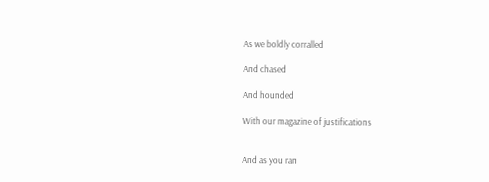As we boldly corralled

And chased

And hounded

With our magazine of justifications


And as you ran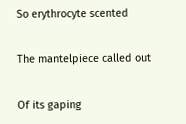So erythrocyte scented

The mantelpiece called out

Of its gaping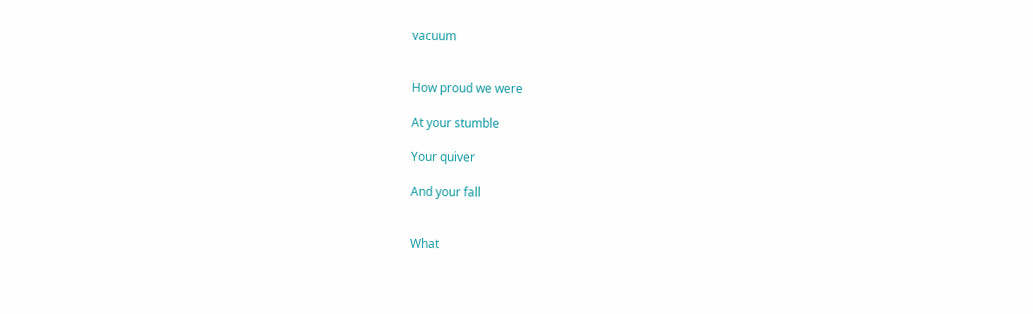vacuum


How proud we were

At your stumble

Your quiver

And your fall


What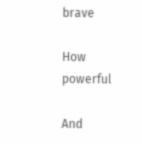brave

How powerful

And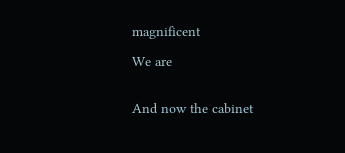magnificent

We are


And now the cabinet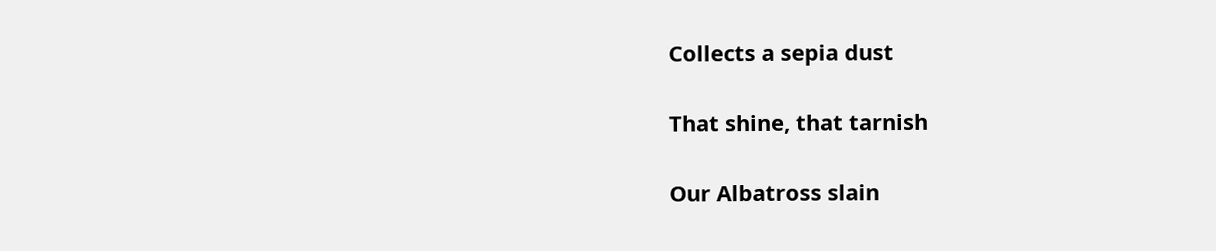Collects a sepia dust

That shine, that tarnish

Our Albatross slain